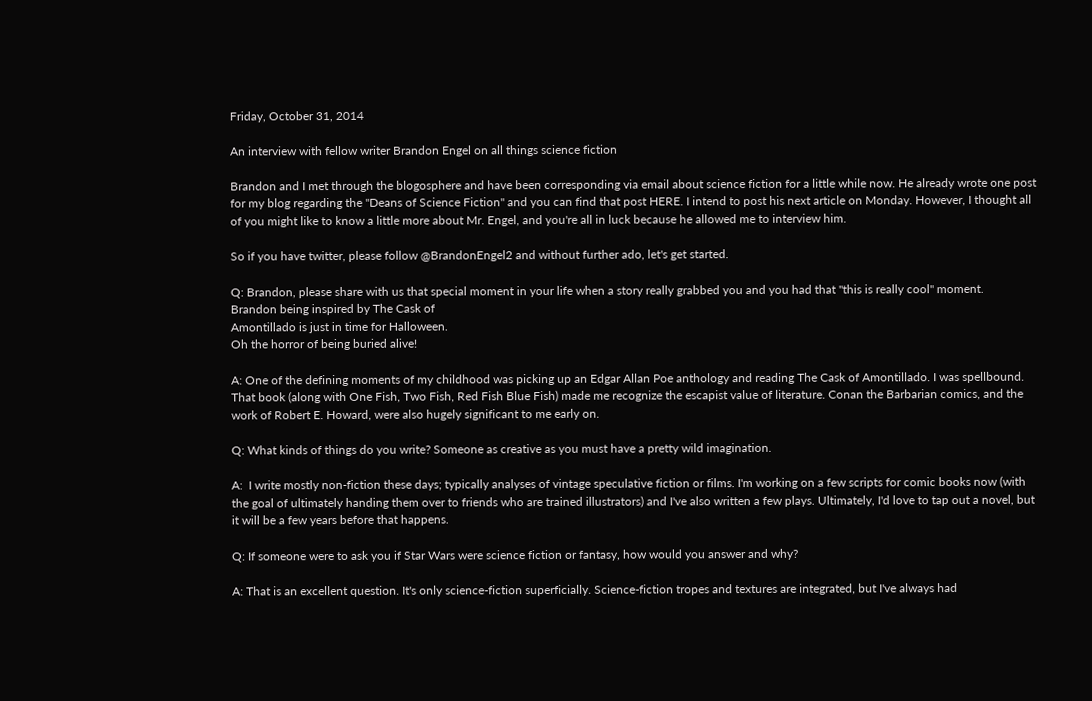Friday, October 31, 2014

An interview with fellow writer Brandon Engel on all things science fiction

Brandon and I met through the blogosphere and have been corresponding via email about science fiction for a little while now. He already wrote one post for my blog regarding the "Deans of Science Fiction" and you can find that post HERE. I intend to post his next article on Monday. However, I thought all of you might like to know a little more about Mr. Engel, and you're all in luck because he allowed me to interview him.

So if you have twitter, please follow @BrandonEngel2 and without further ado, let's get started.

Q: Brandon, please share with us that special moment in your life when a story really grabbed you and you had that "this is really cool" moment.
Brandon being inspired by The Cask of
Amontillado is just in time for Halloween.
Oh the horror of being buried alive!

A: One of the defining moments of my childhood was picking up an Edgar Allan Poe anthology and reading The Cask of Amontillado. I was spellbound. That book (along with One Fish, Two Fish, Red Fish Blue Fish) made me recognize the escapist value of literature. Conan the Barbarian comics, and the work of Robert E. Howard, were also hugely significant to me early on.

Q: What kinds of things do you write? Someone as creative as you must have a pretty wild imagination.

A:  I write mostly non-fiction these days; typically analyses of vintage speculative fiction or films. I'm working on a few scripts for comic books now (with the goal of ultimately handing them over to friends who are trained illustrators) and I've also written a few plays. Ultimately, I'd love to tap out a novel, but it will be a few years before that happens.

Q: If someone were to ask you if Star Wars were science fiction or fantasy, how would you answer and why?

A: That is an excellent question. It's only science-fiction superficially. Science-fiction tropes and textures are integrated, but I've always had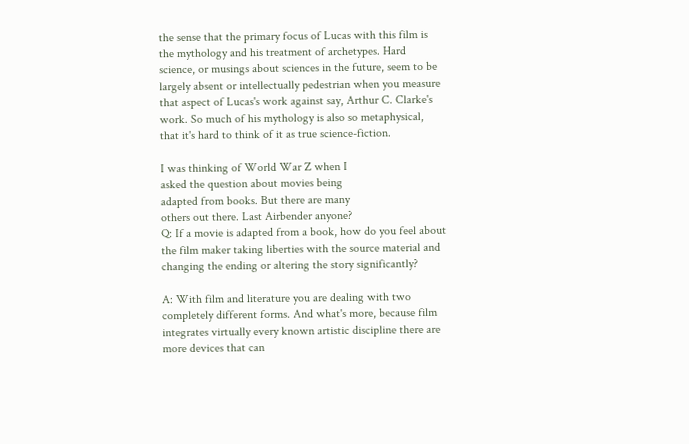the sense that the primary focus of Lucas with this film is the mythology and his treatment of archetypes. Hard science, or musings about sciences in the future, seem to be largely absent or intellectually pedestrian when you measure that aspect of Lucas's work against say, Arthur C. Clarke's work. So much of his mythology is also so metaphysical, that it's hard to think of it as true science-fiction.

I was thinking of World War Z when I
asked the question about movies being
adapted from books. But there are many
others out there. Last Airbender anyone?
Q: If a movie is adapted from a book, how do you feel about the film maker taking liberties with the source material and changing the ending or altering the story significantly?

A: With film and literature you are dealing with two completely different forms. And what's more, because film integrates virtually every known artistic discipline there are more devices that can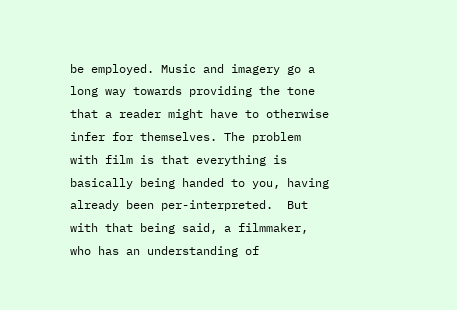be employed. Music and imagery go a long way towards providing the tone that a reader might have to otherwise infer for themselves. The problem with film is that everything is basically being handed to you, having already been per-interpreted.  But with that being said, a filmmaker, who has an understanding of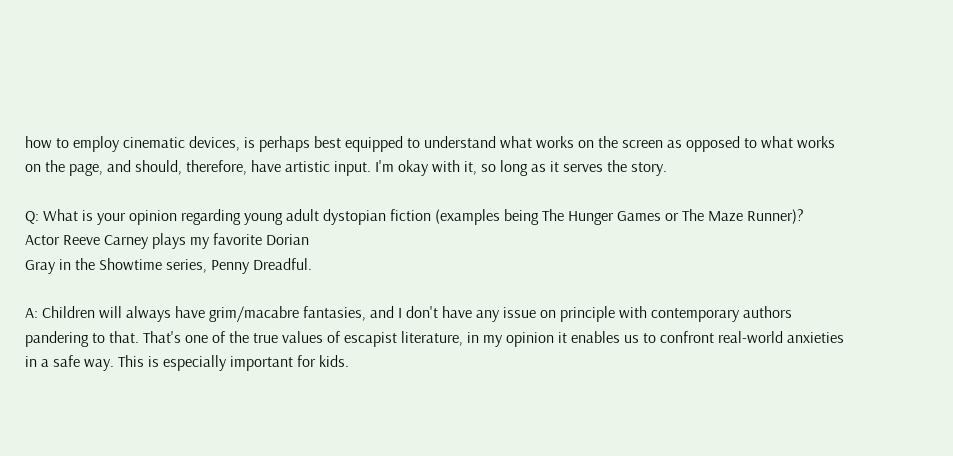how to employ cinematic devices, is perhaps best equipped to understand what works on the screen as opposed to what works on the page, and should, therefore, have artistic input. I'm okay with it, so long as it serves the story.

Q: What is your opinion regarding young adult dystopian fiction (examples being The Hunger Games or The Maze Runner)?
Actor Reeve Carney plays my favorite Dorian
Gray in the Showtime series, Penny Dreadful.

A: Children will always have grim/macabre fantasies, and I don't have any issue on principle with contemporary authors pandering to that. That's one of the true values of escapist literature, in my opinion it enables us to confront real-world anxieties in a safe way. This is especially important for kids.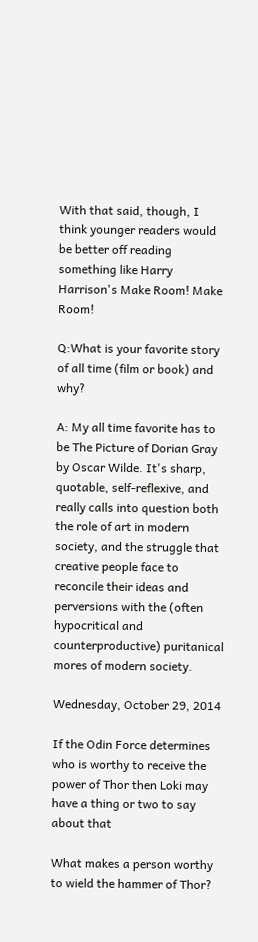With that said, though, I think younger readers would be better off reading something like Harry Harrison's Make Room! Make Room!

Q:What is your favorite story of all time (film or book) and why?

A: My all time favorite has to be The Picture of Dorian Gray by Oscar Wilde. It's sharp, quotable, self-reflexive, and really calls into question both the role of art in modern society, and the struggle that creative people face to reconcile their ideas and perversions with the (often hypocritical and counterproductive) puritanical mores of modern society.

Wednesday, October 29, 2014

If the Odin Force determines who is worthy to receive the power of Thor then Loki may have a thing or two to say about that

What makes a person worthy to wield the hammer of Thor?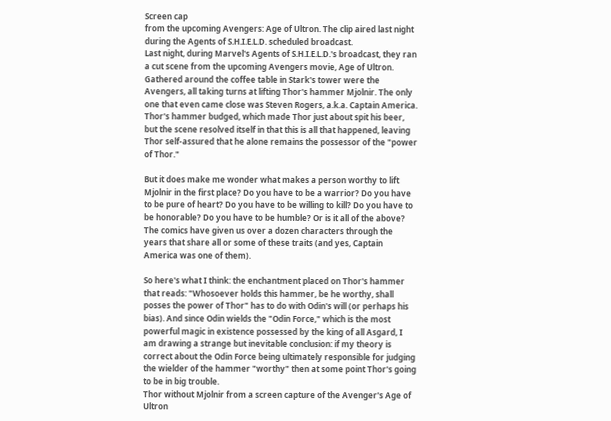Screen cap
from the upcoming Avengers: Age of Ultron. The clip aired last night
during the Agents of S.H.I.E.L.D. scheduled broadcast.
Last night, during Marvel's Agents of S.H.I.E.L.D.'s broadcast, they ran a cut scene from the upcoming Avengers movie, Age of Ultron. Gathered around the coffee table in Stark's tower were the Avengers, all taking turns at lifting Thor's hammer Mjolnir. The only one that even came close was Steven Rogers, a.k.a. Captain America. Thor's hammer budged, which made Thor just about spit his beer, but the scene resolved itself in that this is all that happened, leaving Thor self-assured that he alone remains the possessor of the "power of Thor."

But it does make me wonder what makes a person worthy to lift Mjolnir in the first place? Do you have to be a warrior? Do you have to be pure of heart? Do you have to be willing to kill? Do you have to be honorable? Do you have to be humble? Or is it all of the above? The comics have given us over a dozen characters through the years that share all or some of these traits (and yes, Captain America was one of them).

So here's what I think: the enchantment placed on Thor's hammer that reads: "Whosoever holds this hammer, be he worthy, shall posses the power of Thor" has to do with Odin's will (or perhaps his bias). And since Odin wields the "Odin Force," which is the most powerful magic in existence possessed by the king of all Asgard, I am drawing a strange but inevitable conclusion: if my theory is correct about the Odin Force being ultimately responsible for judging the wielder of the hammer "worthy" then at some point Thor's going to be in big trouble.
Thor without Mjolnir from a screen capture of the Avenger's Age of Ultron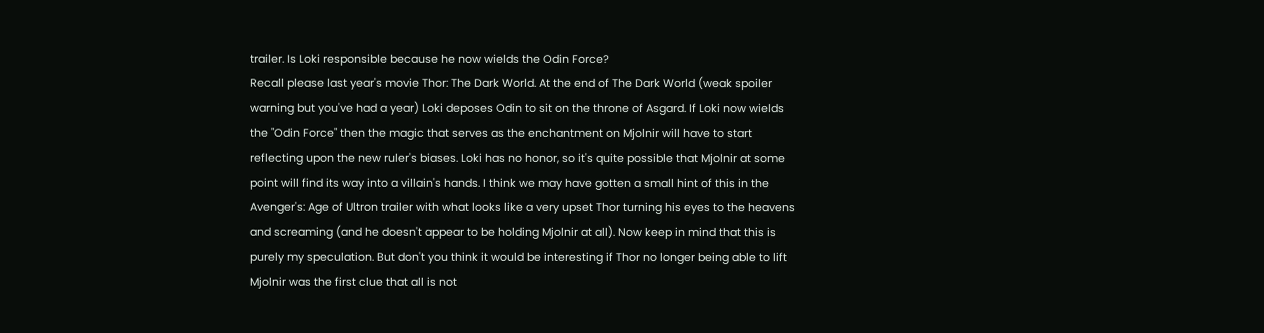trailer. Is Loki responsible because he now wields the Odin Force?
Recall please last year's movie Thor: The Dark World. At the end of The Dark World (weak spoiler warning but you've had a year) Loki deposes Odin to sit on the throne of Asgard. If Loki now wields the "Odin Force" then the magic that serves as the enchantment on Mjolnir will have to start reflecting upon the new ruler's biases. Loki has no honor, so it's quite possible that Mjolnir at some point will find its way into a villain's hands. I think we may have gotten a small hint of this in the Avenger's: Age of Ultron trailer with what looks like a very upset Thor turning his eyes to the heavens and screaming (and he doesn't appear to be holding Mjolnir at all). Now keep in mind that this is purely my speculation. But don't you think it would be interesting if Thor no longer being able to lift Mjolnir was the first clue that all is not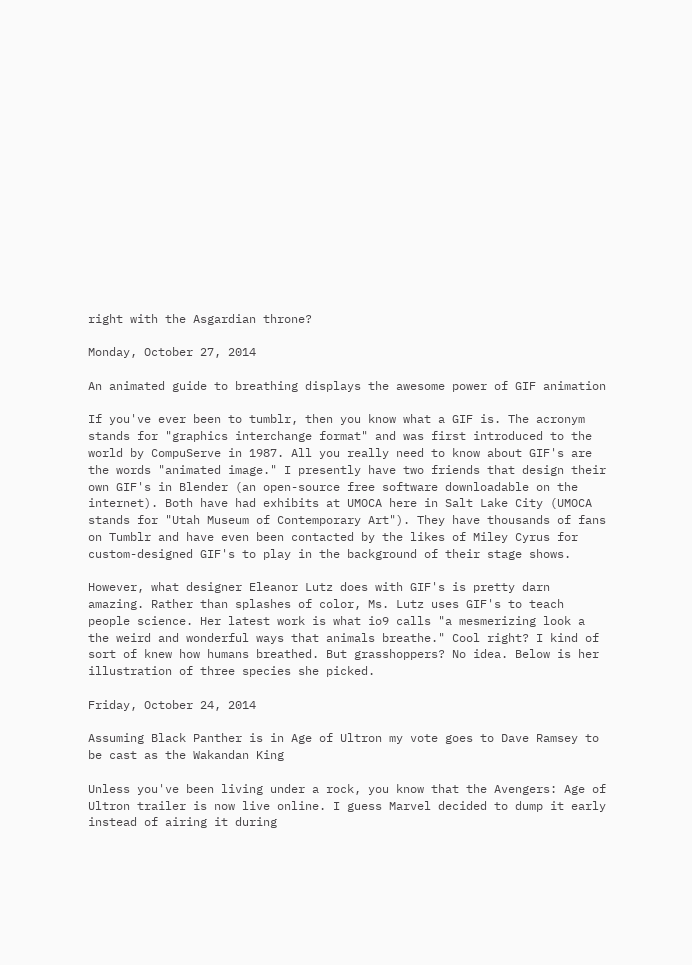right with the Asgardian throne?

Monday, October 27, 2014

An animated guide to breathing displays the awesome power of GIF animation

If you've ever been to tumblr, then you know what a GIF is. The acronym stands for "graphics interchange format" and was first introduced to the world by CompuServe in 1987. All you really need to know about GIF's are the words "animated image." I presently have two friends that design their own GIF's in Blender (an open-source free software downloadable on the internet). Both have had exhibits at UMOCA here in Salt Lake City (UMOCA stands for "Utah Museum of Contemporary Art"). They have thousands of fans on Tumblr and have even been contacted by the likes of Miley Cyrus for custom-designed GIF's to play in the background of their stage shows.

However, what designer Eleanor Lutz does with GIF's is pretty darn amazing. Rather than splashes of color, Ms. Lutz uses GIF's to teach people science. Her latest work is what io9 calls "a mesmerizing look a the weird and wonderful ways that animals breathe." Cool right? I kind of sort of knew how humans breathed. But grasshoppers? No idea. Below is her illustration of three species she picked.

Friday, October 24, 2014

Assuming Black Panther is in Age of Ultron my vote goes to Dave Ramsey to be cast as the Wakandan King

Unless you've been living under a rock, you know that the Avengers: Age of Ultron trailer is now live online. I guess Marvel decided to dump it early instead of airing it during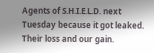Agents of S.H.I.E.L.D. next Tuesday because it got leaked. Their loss and our gain.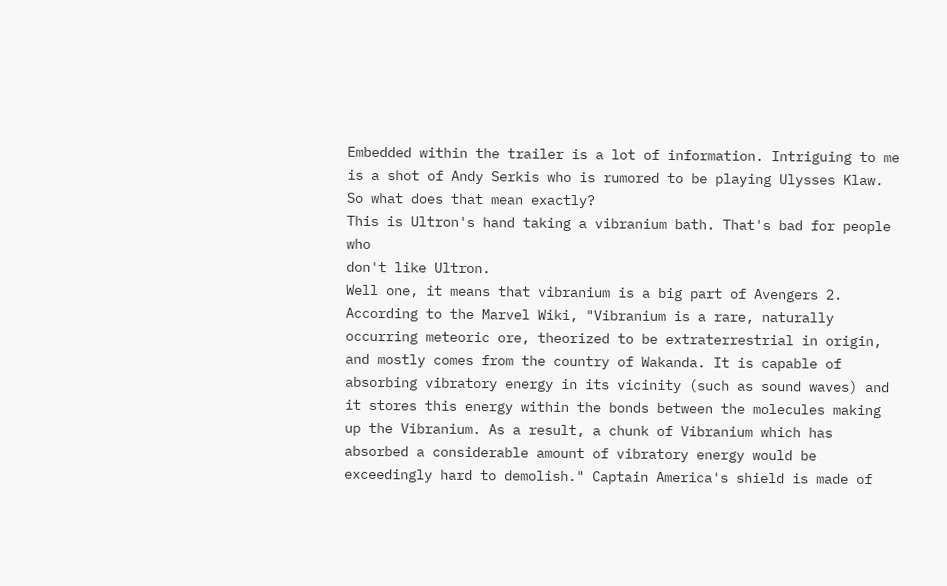Embedded within the trailer is a lot of information. Intriguing to me is a shot of Andy Serkis who is rumored to be playing Ulysses Klaw. So what does that mean exactly?
This is Ultron's hand taking a vibranium bath. That's bad for people who
don't like Ultron.
Well one, it means that vibranium is a big part of Avengers 2. According to the Marvel Wiki, "Vibranium is a rare, naturally occurring meteoric ore, theorized to be extraterrestrial in origin, and mostly comes from the country of Wakanda. It is capable of absorbing vibratory energy in its vicinity (such as sound waves) and it stores this energy within the bonds between the molecules making up the Vibranium. As a result, a chunk of Vibranium which has absorbed a considerable amount of vibratory energy would be exceedingly hard to demolish." Captain America's shield is made of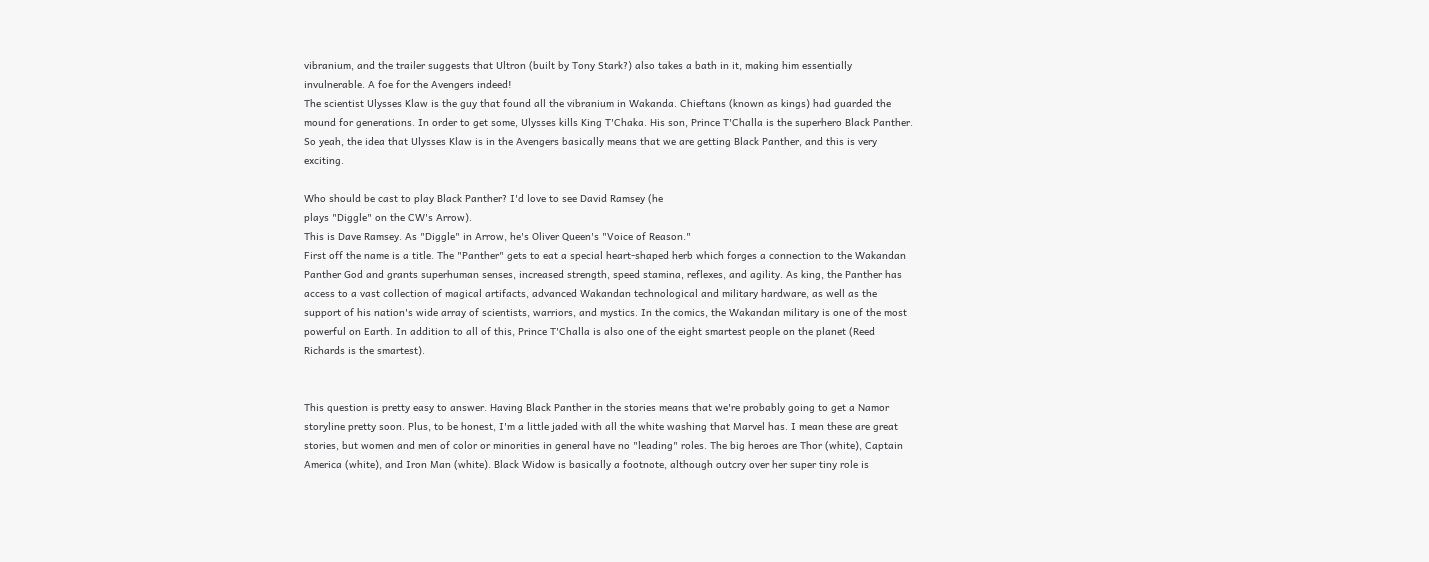vibranium, and the trailer suggests that Ultron (built by Tony Stark?) also takes a bath in it, making him essentially invulnerable. A foe for the Avengers indeed!
The scientist Ulysses Klaw is the guy that found all the vibranium in Wakanda. Chieftans (known as kings) had guarded the mound for generations. In order to get some, Ulysses kills King T'Chaka. His son, Prince T'Challa is the superhero Black Panther. So yeah, the idea that Ulysses Klaw is in the Avengers basically means that we are getting Black Panther, and this is very exciting.

Who should be cast to play Black Panther? I'd love to see David Ramsey (he
plays "Diggle" on the CW's Arrow).
This is Dave Ramsey. As "Diggle" in Arrow, he's Oliver Queen's "Voice of Reason."
First off the name is a title. The "Panther" gets to eat a special heart-shaped herb which forges a connection to the Wakandan Panther God and grants superhuman senses, increased strength, speed stamina, reflexes, and agility. As king, the Panther has access to a vast collection of magical artifacts, advanced Wakandan technological and military hardware, as well as the support of his nation's wide array of scientists, warriors, and mystics. In the comics, the Wakandan military is one of the most powerful on Earth. In addition to all of this, Prince T'Challa is also one of the eight smartest people on the planet (Reed Richards is the smartest).


This question is pretty easy to answer. Having Black Panther in the stories means that we're probably going to get a Namor storyline pretty soon. Plus, to be honest, I'm a little jaded with all the white washing that Marvel has. I mean these are great stories, but women and men of color or minorities in general have no "leading" roles. The big heroes are Thor (white), Captain America (white), and Iron Man (white). Black Widow is basically a footnote, although outcry over her super tiny role is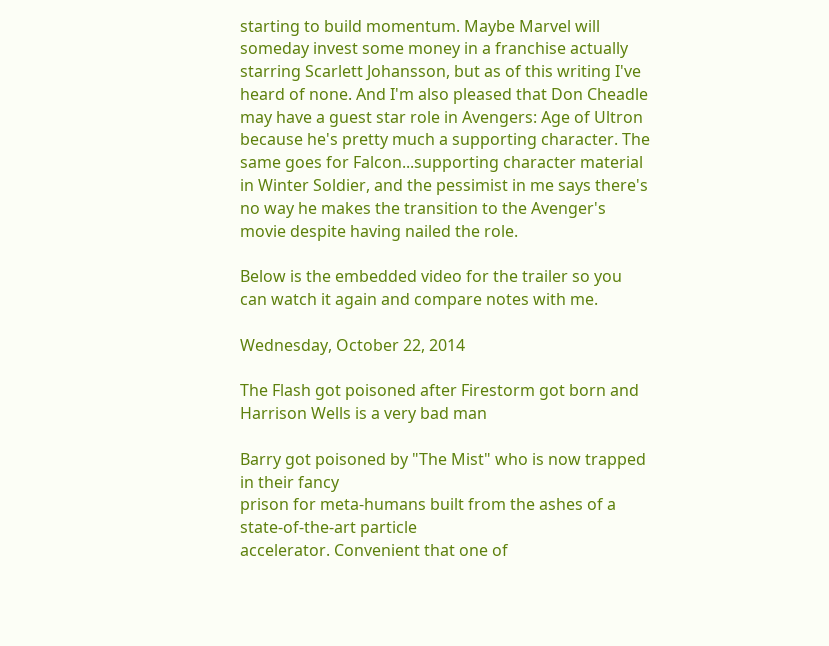starting to build momentum. Maybe Marvel will someday invest some money in a franchise actually starring Scarlett Johansson, but as of this writing I've heard of none. And I'm also pleased that Don Cheadle may have a guest star role in Avengers: Age of Ultron because he's pretty much a supporting character. The same goes for Falcon...supporting character material in Winter Soldier, and the pessimist in me says there's no way he makes the transition to the Avenger's movie despite having nailed the role.

Below is the embedded video for the trailer so you can watch it again and compare notes with me.

Wednesday, October 22, 2014

The Flash got poisoned after Firestorm got born and Harrison Wells is a very bad man

Barry got poisoned by "The Mist" who is now trapped in their fancy
prison for meta-humans built from the ashes of a state-of-the-art particle
accelerator. Convenient that one of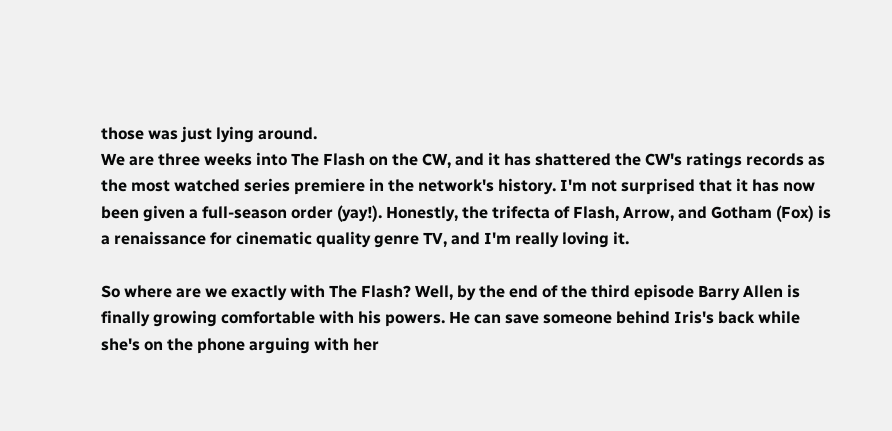those was just lying around.
We are three weeks into The Flash on the CW, and it has shattered the CW's ratings records as the most watched series premiere in the network's history. I'm not surprised that it has now been given a full-season order (yay!). Honestly, the trifecta of Flash, Arrow, and Gotham (Fox) is a renaissance for cinematic quality genre TV, and I'm really loving it.

So where are we exactly with The Flash? Well, by the end of the third episode Barry Allen is finally growing comfortable with his powers. He can save someone behind Iris's back while she's on the phone arguing with her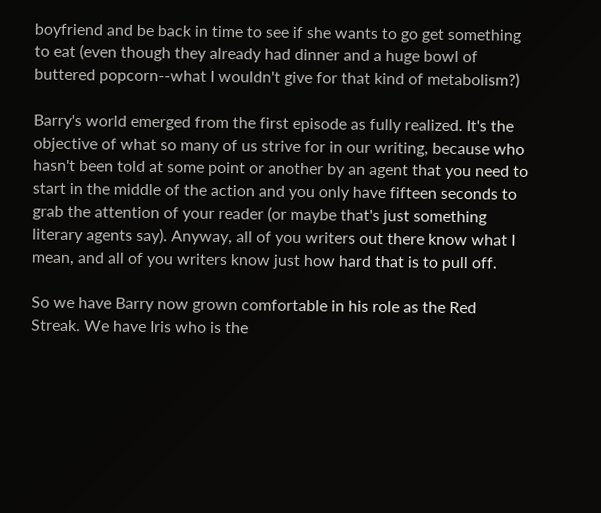boyfriend and be back in time to see if she wants to go get something to eat (even though they already had dinner and a huge bowl of buttered popcorn--what I wouldn't give for that kind of metabolism?)

Barry's world emerged from the first episode as fully realized. It's the objective of what so many of us strive for in our writing, because who hasn't been told at some point or another by an agent that you need to start in the middle of the action and you only have fifteen seconds to grab the attention of your reader (or maybe that's just something literary agents say). Anyway, all of you writers out there know what I mean, and all of you writers know just how hard that is to pull off.

So we have Barry now grown comfortable in his role as the Red Streak. We have Iris who is the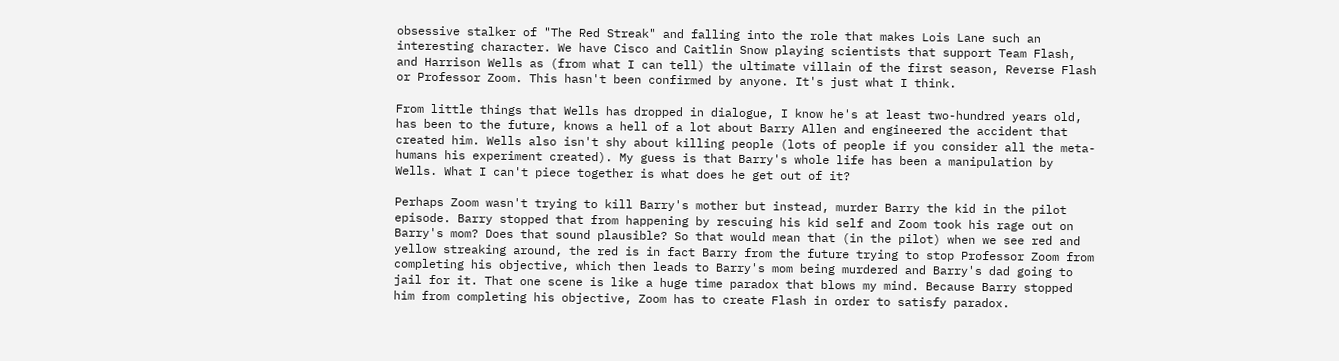obsessive stalker of "The Red Streak" and falling into the role that makes Lois Lane such an interesting character. We have Cisco and Caitlin Snow playing scientists that support Team Flash, and Harrison Wells as (from what I can tell) the ultimate villain of the first season, Reverse Flash or Professor Zoom. This hasn't been confirmed by anyone. It's just what I think.

From little things that Wells has dropped in dialogue, I know he's at least two-hundred years old, has been to the future, knows a hell of a lot about Barry Allen and engineered the accident that created him. Wells also isn't shy about killing people (lots of people if you consider all the meta-humans his experiment created). My guess is that Barry's whole life has been a manipulation by Wells. What I can't piece together is what does he get out of it?

Perhaps Zoom wasn't trying to kill Barry's mother but instead, murder Barry the kid in the pilot episode. Barry stopped that from happening by rescuing his kid self and Zoom took his rage out on Barry's mom? Does that sound plausible? So that would mean that (in the pilot) when we see red and yellow streaking around, the red is in fact Barry from the future trying to stop Professor Zoom from completing his objective, which then leads to Barry's mom being murdered and Barry's dad going to jail for it. That one scene is like a huge time paradox that blows my mind. Because Barry stopped him from completing his objective, Zoom has to create Flash in order to satisfy paradox.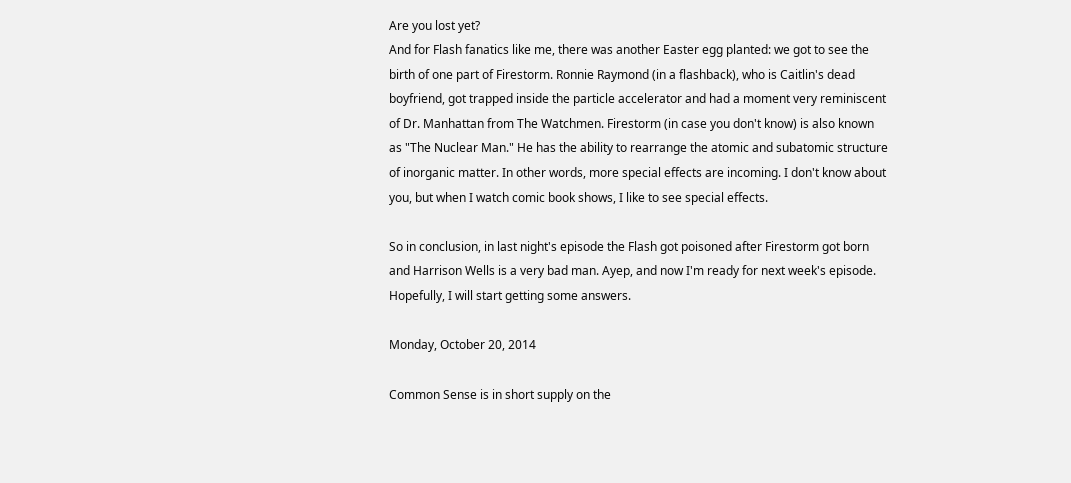Are you lost yet?
And for Flash fanatics like me, there was another Easter egg planted: we got to see the birth of one part of Firestorm. Ronnie Raymond (in a flashback), who is Caitlin's dead boyfriend, got trapped inside the particle accelerator and had a moment very reminiscent of Dr. Manhattan from The Watchmen. Firestorm (in case you don't know) is also known as "The Nuclear Man." He has the ability to rearrange the atomic and subatomic structure of inorganic matter. In other words, more special effects are incoming. I don't know about you, but when I watch comic book shows, I like to see special effects.

So in conclusion, in last night's episode the Flash got poisoned after Firestorm got born and Harrison Wells is a very bad man. Ayep, and now I'm ready for next week's episode. Hopefully, I will start getting some answers.

Monday, October 20, 2014

Common Sense is in short supply on the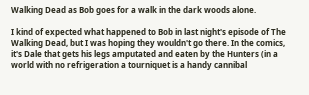Walking Dead as Bob goes for a walk in the dark woods alone.

I kind of expected what happened to Bob in last night's episode of The Walking Dead, but I was hoping they wouldn't go there. In the comics, it's Dale that gets his legs amputated and eaten by the Hunters (in a world with no refrigeration a tourniquet is a handy cannibal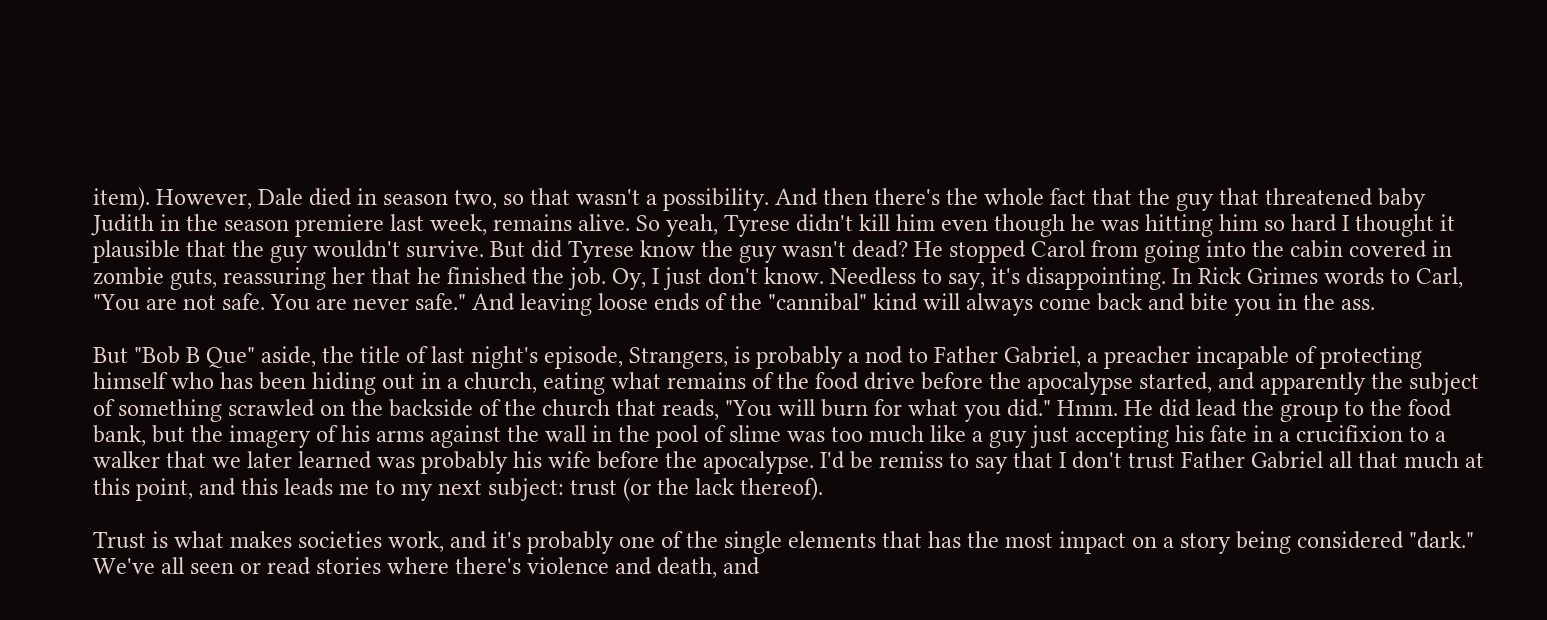item). However, Dale died in season two, so that wasn't a possibility. And then there's the whole fact that the guy that threatened baby Judith in the season premiere last week, remains alive. So yeah, Tyrese didn't kill him even though he was hitting him so hard I thought it plausible that the guy wouldn't survive. But did Tyrese know the guy wasn't dead? He stopped Carol from going into the cabin covered in zombie guts, reassuring her that he finished the job. Oy, I just don't know. Needless to say, it's disappointing. In Rick Grimes words to Carl, "You are not safe. You are never safe." And leaving loose ends of the "cannibal" kind will always come back and bite you in the ass.

But "Bob B Que" aside, the title of last night's episode, Strangers, is probably a nod to Father Gabriel, a preacher incapable of protecting himself who has been hiding out in a church, eating what remains of the food drive before the apocalypse started, and apparently the subject of something scrawled on the backside of the church that reads, "You will burn for what you did." Hmm. He did lead the group to the food bank, but the imagery of his arms against the wall in the pool of slime was too much like a guy just accepting his fate in a crucifixion to a walker that we later learned was probably his wife before the apocalypse. I'd be remiss to say that I don't trust Father Gabriel all that much at this point, and this leads me to my next subject: trust (or the lack thereof).

Trust is what makes societies work, and it's probably one of the single elements that has the most impact on a story being considered "dark." We've all seen or read stories where there's violence and death, and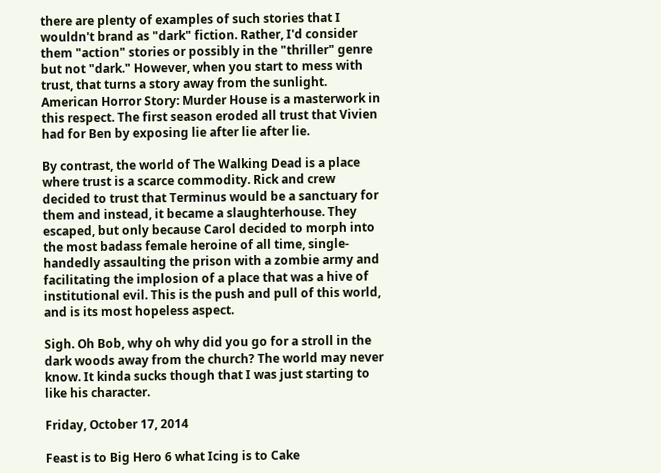there are plenty of examples of such stories that I wouldn't brand as "dark" fiction. Rather, I'd consider them "action" stories or possibly in the "thriller" genre but not "dark." However, when you start to mess with trust, that turns a story away from the sunlight. American Horror Story: Murder House is a masterwork in this respect. The first season eroded all trust that Vivien had for Ben by exposing lie after lie after lie.

By contrast, the world of The Walking Dead is a place where trust is a scarce commodity. Rick and crew decided to trust that Terminus would be a sanctuary for them and instead, it became a slaughterhouse. They escaped, but only because Carol decided to morph into the most badass female heroine of all time, single-handedly assaulting the prison with a zombie army and facilitating the implosion of a place that was a hive of institutional evil. This is the push and pull of this world, and is its most hopeless aspect.

Sigh. Oh Bob, why oh why did you go for a stroll in the dark woods away from the church? The world may never know. It kinda sucks though that I was just starting to like his character.

Friday, October 17, 2014

Feast is to Big Hero 6 what Icing is to Cake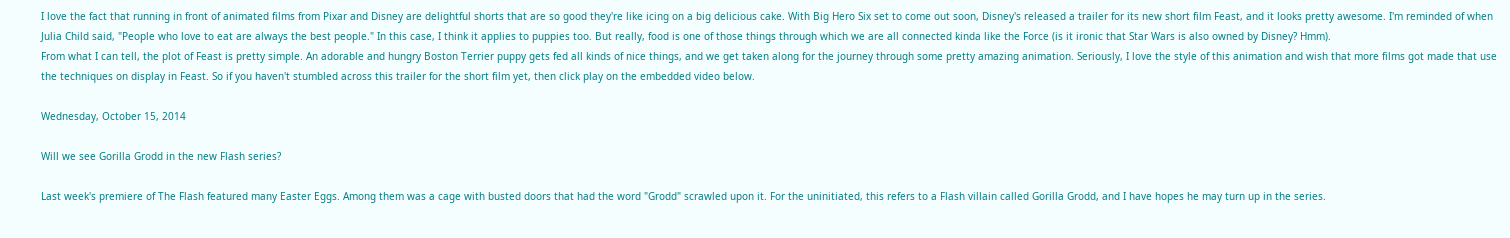I love the fact that running in front of animated films from Pixar and Disney are delightful shorts that are so good they're like icing on a big delicious cake. With Big Hero Six set to come out soon, Disney's released a trailer for its new short film Feast, and it looks pretty awesome. I'm reminded of when Julia Child said, "People who love to eat are always the best people." In this case, I think it applies to puppies too. But really, food is one of those things through which we are all connected kinda like the Force (is it ironic that Star Wars is also owned by Disney? Hmm).
From what I can tell, the plot of Feast is pretty simple. An adorable and hungry Boston Terrier puppy gets fed all kinds of nice things, and we get taken along for the journey through some pretty amazing animation. Seriously, I love the style of this animation and wish that more films got made that use the techniques on display in Feast. So if you haven't stumbled across this trailer for the short film yet, then click play on the embedded video below.

Wednesday, October 15, 2014

Will we see Gorilla Grodd in the new Flash series?

Last week's premiere of The Flash featured many Easter Eggs. Among them was a cage with busted doors that had the word "Grodd" scrawled upon it. For the uninitiated, this refers to a Flash villain called Gorilla Grodd, and I have hopes he may turn up in the series.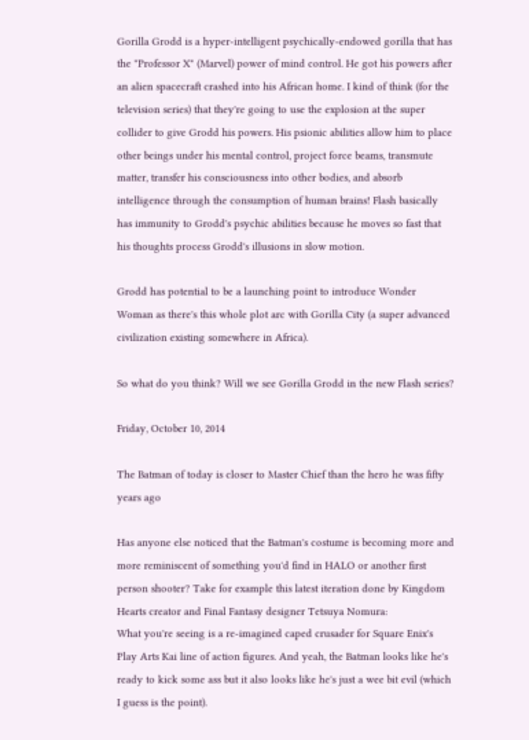Gorilla Grodd is a hyper-intelligent psychically-endowed gorilla that has the "Professor X" (Marvel) power of mind control. He got his powers after an alien spacecraft crashed into his African home. I kind of think (for the television series) that they're going to use the explosion at the super collider to give Grodd his powers. His psionic abilities allow him to place other beings under his mental control, project force beams, transmute matter, transfer his consciousness into other bodies, and absorb intelligence through the consumption of human brains! Flash basically has immunity to Grodd's psychic abilities because he moves so fast that his thoughts process Grodd's illusions in slow motion.

Grodd has potential to be a launching point to introduce Wonder Woman as there's this whole plot arc with Gorilla City (a super advanced civilization existing somewhere in Africa).

So what do you think? Will we see Gorilla Grodd in the new Flash series?

Friday, October 10, 2014

The Batman of today is closer to Master Chief than the hero he was fifty years ago

Has anyone else noticed that the Batman's costume is becoming more and more reminiscent of something you'd find in HALO or another first person shooter? Take for example this latest iteration done by Kingdom Hearts creator and Final Fantasy designer Tetsuya Nomura:
What you're seeing is a re-imagined caped crusader for Square Enix's Play Arts Kai line of action figures. And yeah, the Batman looks like he's ready to kick some ass but it also looks like he's just a wee bit evil (which I guess is the point).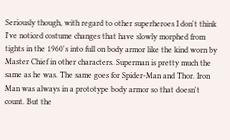Seriously though, with regard to other superheroes I don't think I've noticed costume changes that have slowly morphed from tights in the 1960's into full on body armor like the kind worn by Master Chief in other characters. Superman is pretty much the same as he was. The same goes for Spider-Man and Thor. Iron Man was always in a prototype body armor so that doesn't count. But the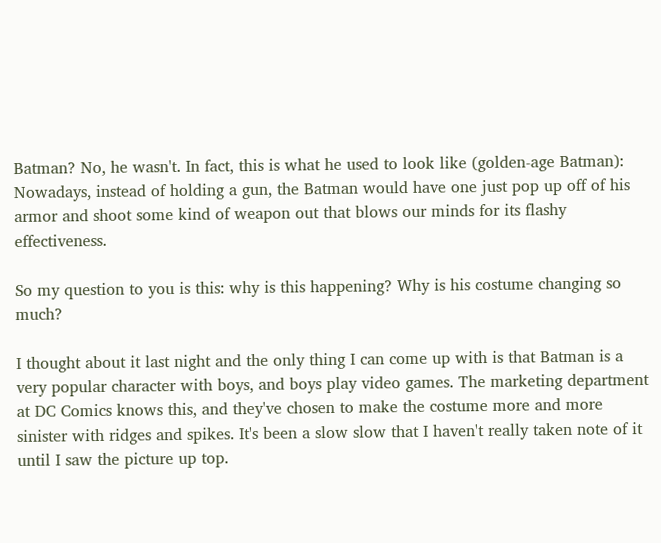Batman? No, he wasn't. In fact, this is what he used to look like (golden-age Batman):
Nowadays, instead of holding a gun, the Batman would have one just pop up off of his armor and shoot some kind of weapon out that blows our minds for its flashy effectiveness.

So my question to you is this: why is this happening? Why is his costume changing so much?

I thought about it last night and the only thing I can come up with is that Batman is a very popular character with boys, and boys play video games. The marketing department at DC Comics knows this, and they've chosen to make the costume more and more sinister with ridges and spikes. It's been a slow slow that I haven't really taken note of it until I saw the picture up top.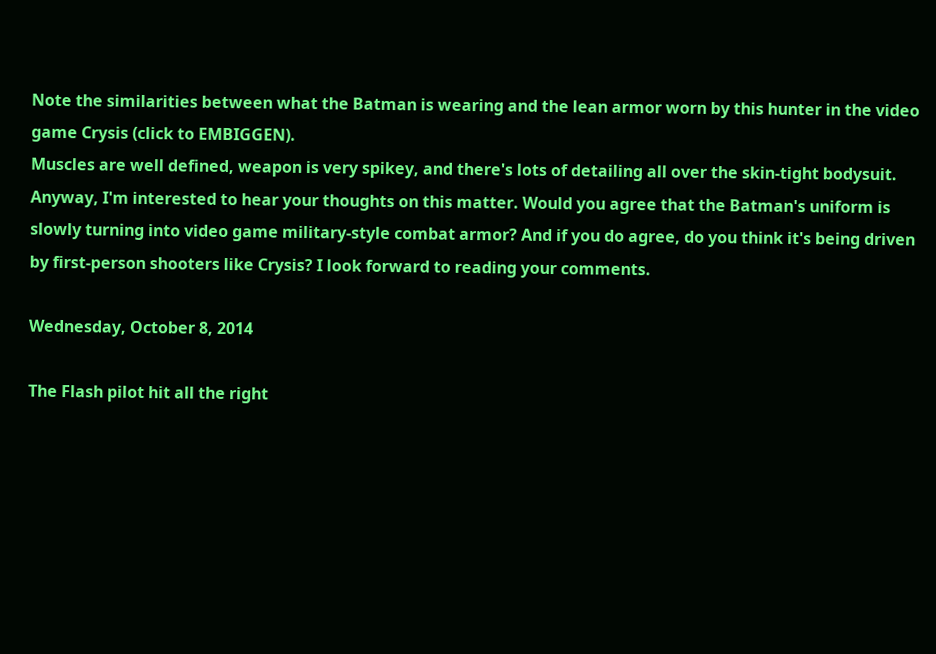Note the similarities between what the Batman is wearing and the lean armor worn by this hunter in the video game Crysis (click to EMBIGGEN).
Muscles are well defined, weapon is very spikey, and there's lots of detailing all over the skin-tight bodysuit. Anyway, I'm interested to hear your thoughts on this matter. Would you agree that the Batman's uniform is slowly turning into video game military-style combat armor? And if you do agree, do you think it's being driven by first-person shooters like Crysis? I look forward to reading your comments.

Wednesday, October 8, 2014

The Flash pilot hit all the right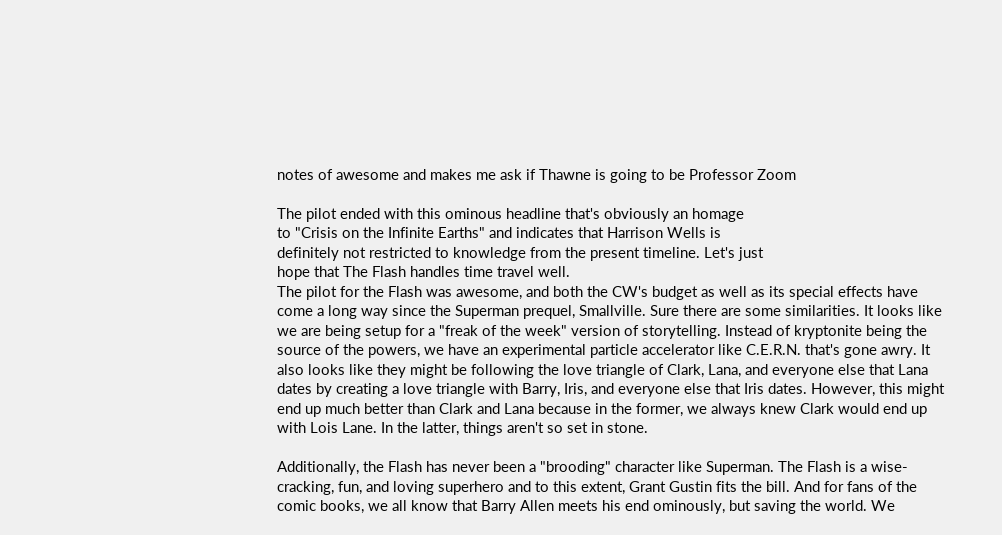notes of awesome and makes me ask if Thawne is going to be Professor Zoom

The pilot ended with this ominous headline that's obviously an homage
to "Crisis on the Infinite Earths" and indicates that Harrison Wells is
definitely not restricted to knowledge from the present timeline. Let's just
hope that The Flash handles time travel well.
The pilot for the Flash was awesome, and both the CW's budget as well as its special effects have come a long way since the Superman prequel, Smallville. Sure there are some similarities. It looks like we are being setup for a "freak of the week" version of storytelling. Instead of kryptonite being the source of the powers, we have an experimental particle accelerator like C.E.R.N. that's gone awry. It also looks like they might be following the love triangle of Clark, Lana, and everyone else that Lana dates by creating a love triangle with Barry, Iris, and everyone else that Iris dates. However, this might end up much better than Clark and Lana because in the former, we always knew Clark would end up with Lois Lane. In the latter, things aren't so set in stone.

Additionally, the Flash has never been a "brooding" character like Superman. The Flash is a wise-cracking, fun, and loving superhero and to this extent, Grant Gustin fits the bill. And for fans of the comic books, we all know that Barry Allen meets his end ominously, but saving the world. We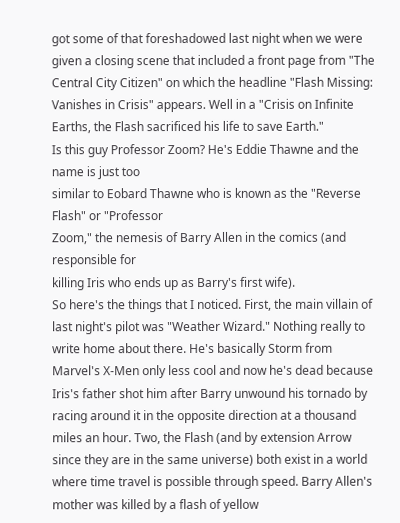got some of that foreshadowed last night when we were given a closing scene that included a front page from "The Central City Citizen" on which the headline "Flash Missing: Vanishes in Crisis" appears. Well in a "Crisis on Infinite Earths, the Flash sacrificed his life to save Earth."
Is this guy Professor Zoom? He's Eddie Thawne and the name is just too
similar to Eobard Thawne who is known as the "Reverse Flash" or "Professor
Zoom," the nemesis of Barry Allen in the comics (and responsible for
killing Iris who ends up as Barry's first wife).
So here's the things that I noticed. First, the main villain of last night's pilot was "Weather Wizard." Nothing really to write home about there. He's basically Storm from Marvel's X-Men only less cool and now he's dead because Iris's father shot him after Barry unwound his tornado by racing around it in the opposite direction at a thousand miles an hour. Two, the Flash (and by extension Arrow since they are in the same universe) both exist in a world where time travel is possible through speed. Barry Allen's mother was killed by a flash of yellow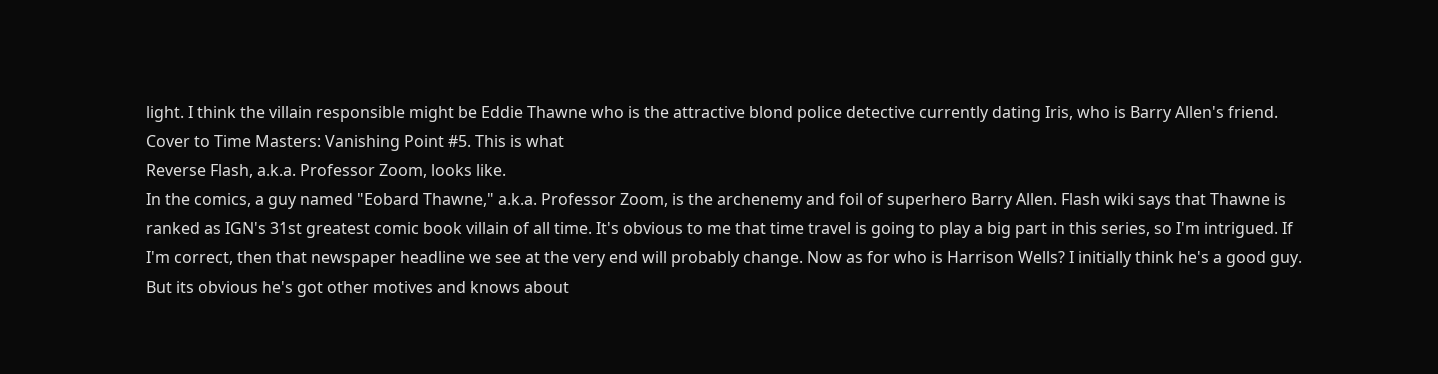light. I think the villain responsible might be Eddie Thawne who is the attractive blond police detective currently dating Iris, who is Barry Allen's friend.
Cover to Time Masters: Vanishing Point #5. This is what
Reverse Flash, a.k.a. Professor Zoom, looks like.
In the comics, a guy named "Eobard Thawne," a.k.a. Professor Zoom, is the archenemy and foil of superhero Barry Allen. Flash wiki says that Thawne is ranked as IGN's 31st greatest comic book villain of all time. It's obvious to me that time travel is going to play a big part in this series, so I'm intrigued. If I'm correct, then that newspaper headline we see at the very end will probably change. Now as for who is Harrison Wells? I initially think he's a good guy. But its obvious he's got other motives and knows about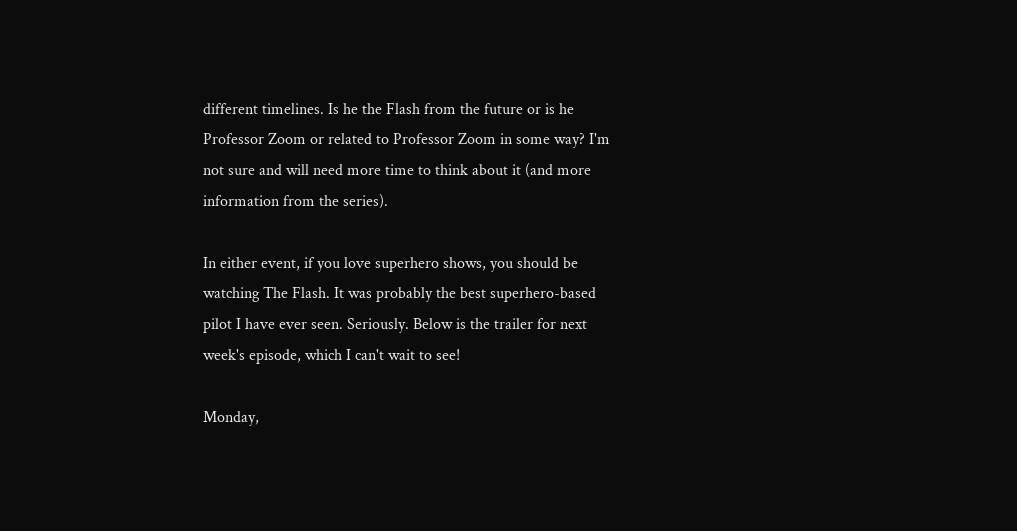different timelines. Is he the Flash from the future or is he Professor Zoom or related to Professor Zoom in some way? I'm not sure and will need more time to think about it (and more information from the series).

In either event, if you love superhero shows, you should be watching The Flash. It was probably the best superhero-based pilot I have ever seen. Seriously. Below is the trailer for next week's episode, which I can't wait to see!

Monday,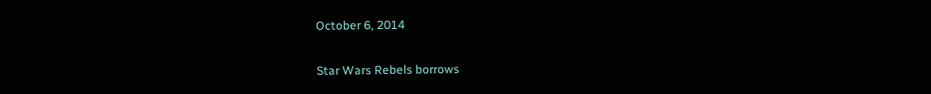October 6, 2014

Star Wars Rebels borrows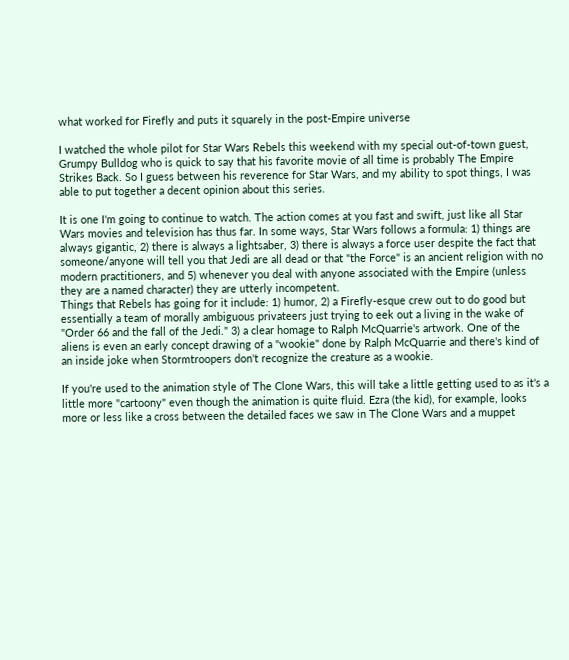what worked for Firefly and puts it squarely in the post-Empire universe

I watched the whole pilot for Star Wars Rebels this weekend with my special out-of-town guest, Grumpy Bulldog who is quick to say that his favorite movie of all time is probably The Empire Strikes Back. So I guess between his reverence for Star Wars, and my ability to spot things, I was able to put together a decent opinion about this series.

It is one I'm going to continue to watch. The action comes at you fast and swift, just like all Star Wars movies and television has thus far. In some ways, Star Wars follows a formula: 1) things are always gigantic, 2) there is always a lightsaber, 3) there is always a force user despite the fact that someone/anyone will tell you that Jedi are all dead or that "the Force" is an ancient religion with no modern practitioners, and 5) whenever you deal with anyone associated with the Empire (unless they are a named character) they are utterly incompetent.
Things that Rebels has going for it include: 1) humor, 2) a Firefly-esque crew out to do good but essentially a team of morally ambiguous privateers just trying to eek out a living in the wake of "Order 66 and the fall of the Jedi." 3) a clear homage to Ralph McQuarrie's artwork. One of the aliens is even an early concept drawing of a "wookie" done by Ralph McQuarrie and there's kind of an inside joke when Stormtroopers don't recognize the creature as a wookie.

If you're used to the animation style of The Clone Wars, this will take a little getting used to as it's a little more "cartoony" even though the animation is quite fluid. Ezra (the kid), for example, looks more or less like a cross between the detailed faces we saw in The Clone Wars and a muppet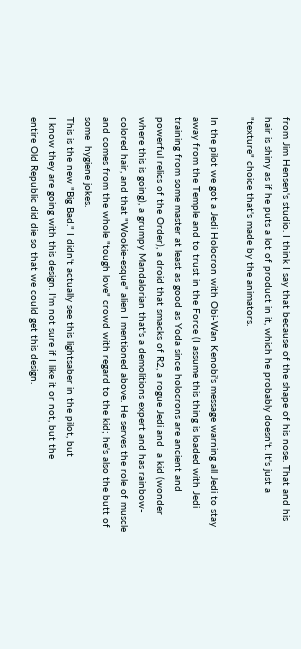from Jim Hensen's studio. I think I say that because of the shape of his nose. That and his hair is shiny as if he puts a lot of product in it, which he probably doesn't. It's just a "texture" choice that's made by the animators.

In the pilot we got a Jedi Holocron with Obi-Wan Kenobi's message warning all Jedi to stay away from the Temple and to trust in the Force (I assume this thing is loaded with Jedi training from some master at least as good as Yoda since holocrons are ancient and powerful relics of the Order), a droid that smacks of R2, a rogue Jedi and  a kid (wonder where this is going), a grumpy Mandalorian that's a demolitions expert and has rainbow-colored hair, and that "Wookie-esque" alien I mentioned above. He serves the role of muscle and comes from the whole "tough love" crowd with regard to the kid; he's also the butt of some  hygiene jokes.
This is the new "Big Bad." I didn't actually see this lightsaber in the pilot, but
I know they are going with this design. I'm not sure if I like it or not, but the
entire Old Republic did die so that we could get this design.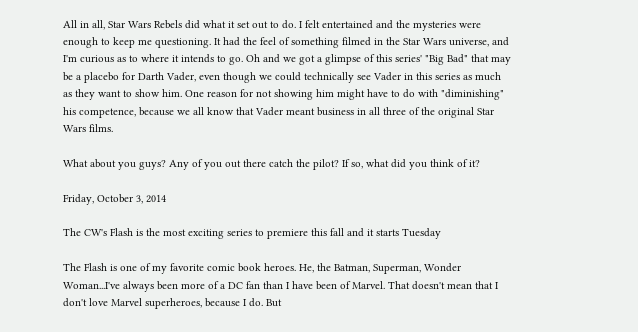All in all, Star Wars Rebels did what it set out to do. I felt entertained and the mysteries were enough to keep me questioning. It had the feel of something filmed in the Star Wars universe, and I'm curious as to where it intends to go. Oh and we got a glimpse of this series' "Big Bad" that may be a placebo for Darth Vader, even though we could technically see Vader in this series as much as they want to show him. One reason for not showing him might have to do with "diminishing" his competence, because we all know that Vader meant business in all three of the original Star Wars films.

What about you guys? Any of you out there catch the pilot? If so, what did you think of it?

Friday, October 3, 2014

The CW's Flash is the most exciting series to premiere this fall and it starts Tuesday

The Flash is one of my favorite comic book heroes. He, the Batman, Superman, Wonder Woman...I've always been more of a DC fan than I have been of Marvel. That doesn't mean that I don't love Marvel superheroes, because I do. But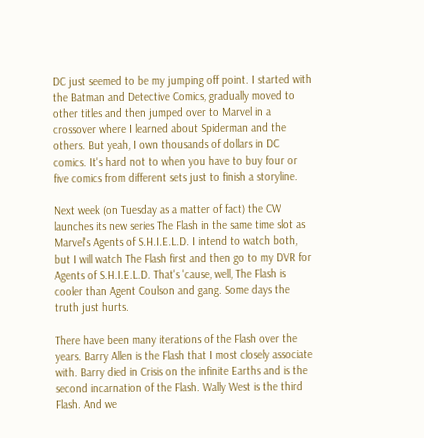DC just seemed to be my jumping off point. I started with the Batman and Detective Comics, gradually moved to other titles and then jumped over to Marvel in a crossover where I learned about Spiderman and the others. But yeah, I own thousands of dollars in DC comics. It's hard not to when you have to buy four or five comics from different sets just to finish a storyline.

Next week (on Tuesday as a matter of fact) the CW launches its new series The Flash in the same time slot as Marvel's Agents of S.H.I.E.L.D. I intend to watch both, but I will watch The Flash first and then go to my DVR for Agents of S.H.I.E.L.D. That's 'cause, well, The Flash is cooler than Agent Coulson and gang. Some days the truth just hurts.

There have been many iterations of the Flash over the years. Barry Allen is the Flash that I most closely associate with. Barry died in Crisis on the infinite Earths and is the second incarnation of the Flash. Wally West is the third Flash. And we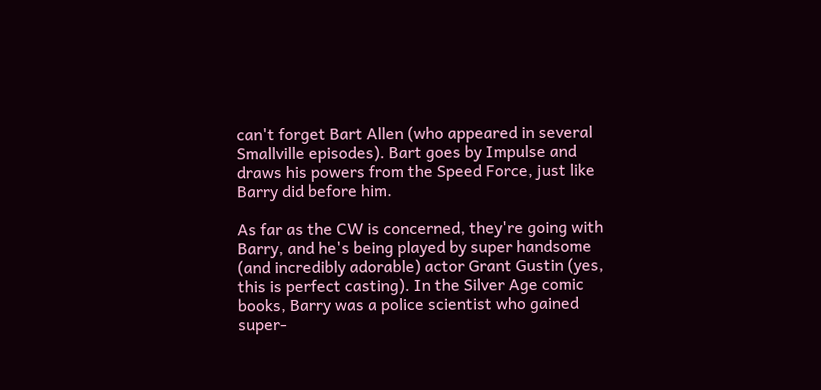can't forget Bart Allen (who appeared in several Smallville episodes). Bart goes by Impulse and draws his powers from the Speed Force, just like Barry did before him.

As far as the CW is concerned, they're going with Barry, and he's being played by super handsome (and incredibly adorable) actor Grant Gustin (yes, this is perfect casting). In the Silver Age comic books, Barry was a police scientist who gained super-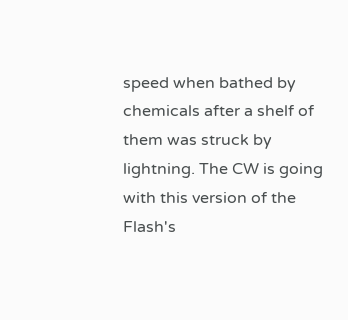speed when bathed by chemicals after a shelf of them was struck by lightning. The CW is going with this version of the Flash's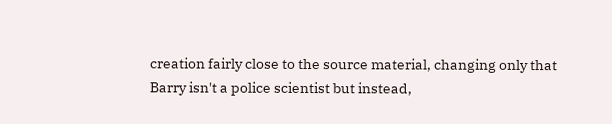creation fairly close to the source material, changing only that Barry isn't a police scientist but instead,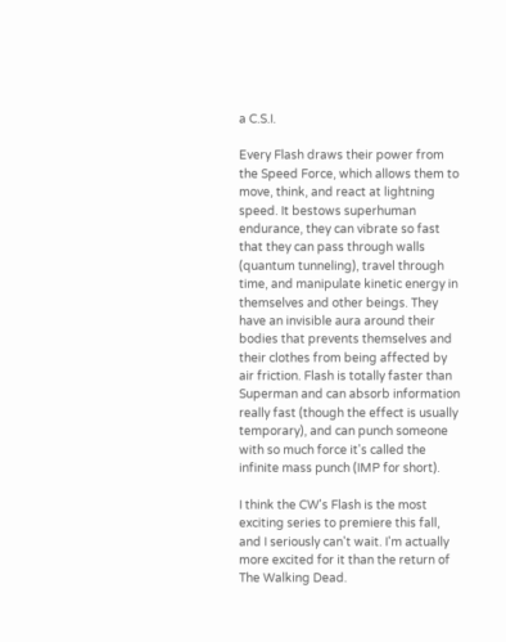a C.S.I.

Every Flash draws their power from the Speed Force, which allows them to move, think, and react at lightning speed. It bestows superhuman endurance, they can vibrate so fast that they can pass through walls (quantum tunneling), travel through time, and manipulate kinetic energy in themselves and other beings. They have an invisible aura around their bodies that prevents themselves and their clothes from being affected by air friction. Flash is totally faster than Superman and can absorb information really fast (though the effect is usually temporary), and can punch someone with so much force it's called the infinite mass punch (IMP for short).

I think the CW's Flash is the most exciting series to premiere this fall, and I seriously can't wait. I'm actually more excited for it than the return of The Walking Dead.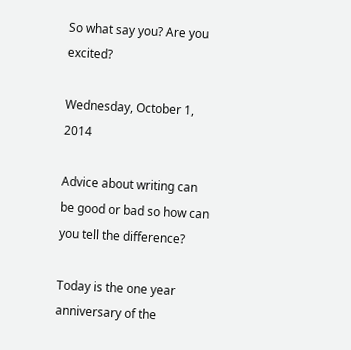So what say you? Are you excited?

Wednesday, October 1, 2014

Advice about writing can be good or bad so how can you tell the difference?

Today is the one year anniversary of the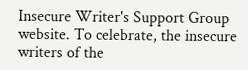Insecure Writer's Support Group website. To celebrate, the insecure writers of the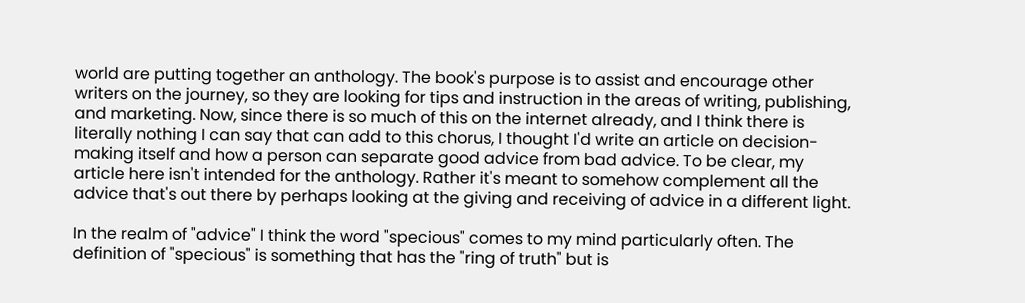world are putting together an anthology. The book's purpose is to assist and encourage other writers on the journey, so they are looking for tips and instruction in the areas of writing, publishing, and marketing. Now, since there is so much of this on the internet already, and I think there is literally nothing I can say that can add to this chorus, I thought I'd write an article on decision-making itself and how a person can separate good advice from bad advice. To be clear, my article here isn't intended for the anthology. Rather it's meant to somehow complement all the advice that's out there by perhaps looking at the giving and receiving of advice in a different light.

In the realm of "advice" I think the word "specious" comes to my mind particularly often. The definition of "specious" is something that has the "ring of truth" but is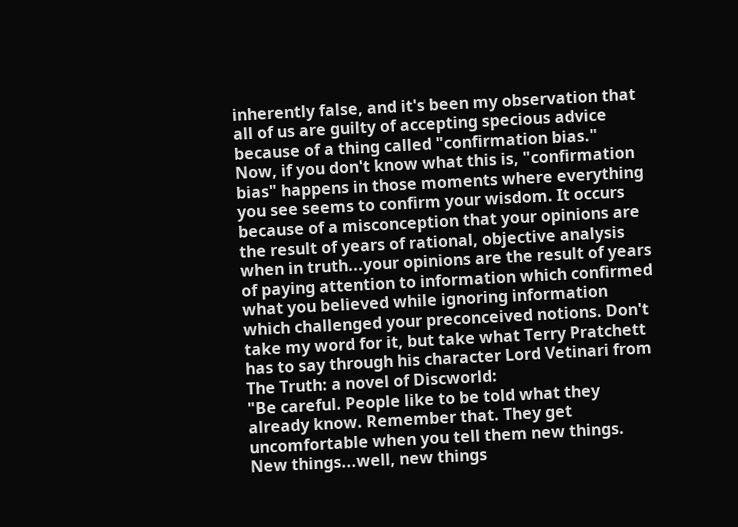inherently false, and it's been my observation that all of us are guilty of accepting specious advice because of a thing called "confirmation bias."
Now, if you don't know what this is, "confirmation bias" happens in those moments where everything you see seems to confirm your wisdom. It occurs because of a misconception that your opinions are the result of years of rational, objective analysis when in truth...your opinions are the result of years of paying attention to information which confirmed what you believed while ignoring information which challenged your preconceived notions. Don't take my word for it, but take what Terry Pratchett has to say through his character Lord Vetinari from The Truth: a novel of Discworld:
"Be careful. People like to be told what they already know. Remember that. They get uncomfortable when you tell them new things. New things...well, new things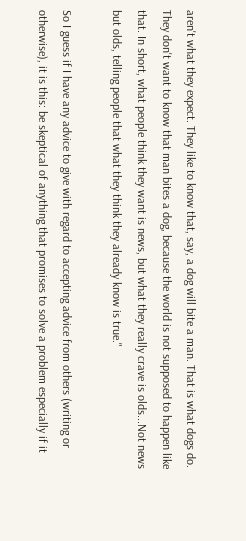aren't what they expect. They like to know that, say, a dog will bite a man. That is what dogs do. They don't want to know that man bites a dog, because the world is not supposed to happen like that. In short, what people think they want is news, but what they really crave is olds...Not news but olds, telling people that what they think they already know is true."

So I guess if I have any advice to give with regard to accepting advice from others (writing or otherwise), it is this: be skeptical of anything that promises to solve a problem especially if it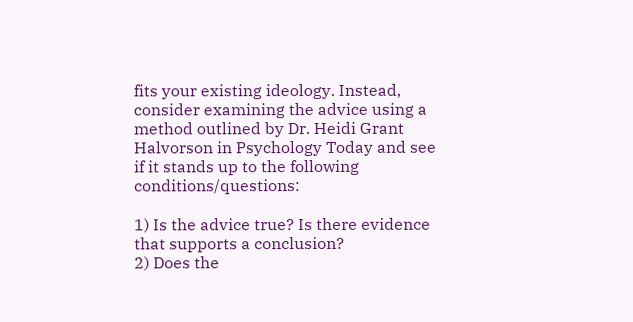fits your existing ideology. Instead, consider examining the advice using a method outlined by Dr. Heidi Grant Halvorson in Psychology Today and see if it stands up to the following conditions/questions:

1) Is the advice true? Is there evidence that supports a conclusion?
2) Does the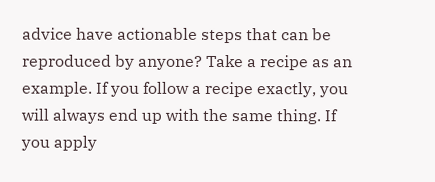advice have actionable steps that can be reproduced by anyone? Take a recipe as an example. If you follow a recipe exactly, you will always end up with the same thing. If you apply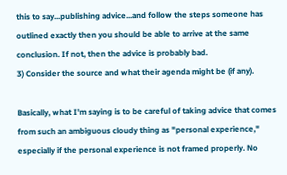this to say...publishing advice...and follow the steps someone has outlined exactly then you should be able to arrive at the same conclusion. If not, then the advice is probably bad.
3) Consider the source and what their agenda might be (if any).

Basically, what I'm saying is to be careful of taking advice that comes from such an ambiguous cloudy thing as "personal experience," especially if the personal experience is not framed properly. No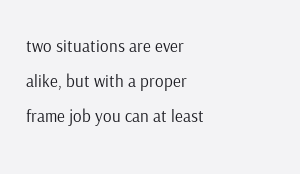two situations are ever alike, but with a proper frame job you can at least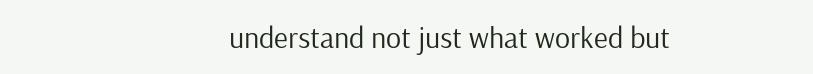understand not just what worked but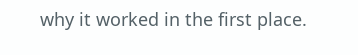why it worked in the first place.